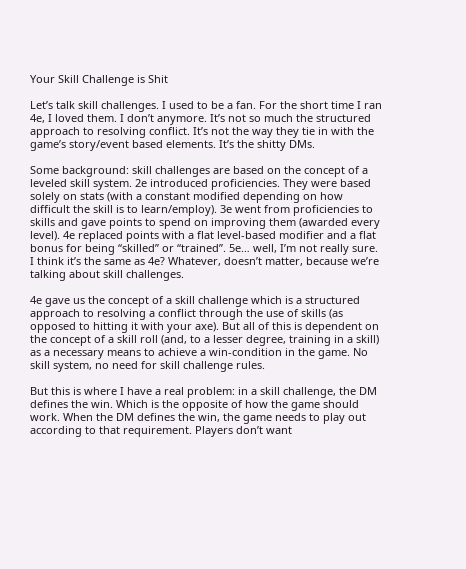Your Skill Challenge is Shit

Let’s talk skill challenges. I used to be a fan. For the short time I ran 4e, I loved them. I don’t anymore. It’s not so much the structured approach to resolving conflict. It’s not the way they tie in with the game’s story/event based elements. It’s the shitty DMs.

Some background: skill challenges are based on the concept of a leveled skill system. 2e introduced proficiencies. They were based solely on stats (with a constant modified depending on how difficult the skill is to learn/employ). 3e went from proficiencies to skills and gave points to spend on improving them (awarded every level). 4e replaced points with a flat level-based modifier and a flat bonus for being “skilled” or “trained”. 5e… well, I’m not really sure. I think it’s the same as 4e? Whatever, doesn’t matter, because we’re talking about skill challenges.

4e gave us the concept of a skill challenge which is a structured approach to resolving a conflict through the use of skills (as opposed to hitting it with your axe). But all of this is dependent on the concept of a skill roll (and, to a lesser degree, training in a skill) as a necessary means to achieve a win-condition in the game. No skill system, no need for skill challenge rules.

But this is where I have a real problem: in a skill challenge, the DM defines the win. Which is the opposite of how the game should work. When the DM defines the win, the game needs to play out according to that requirement. Players don’t want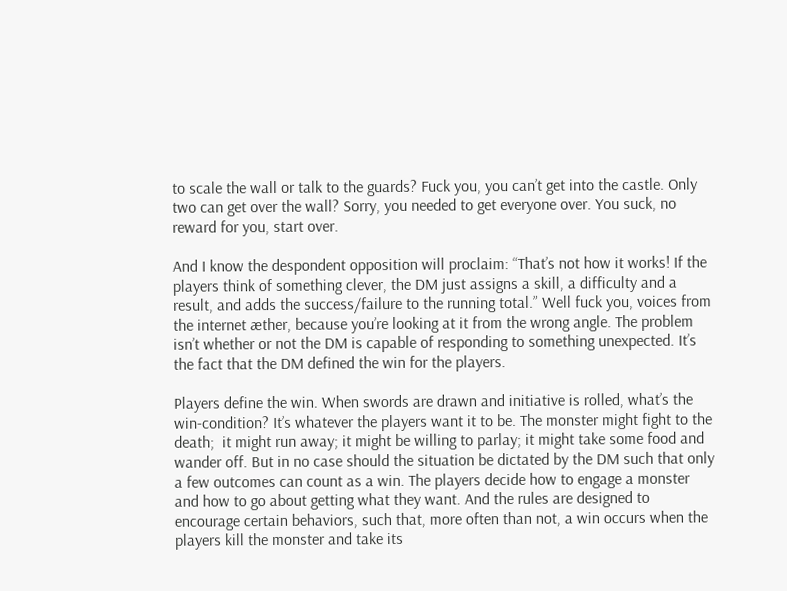to scale the wall or talk to the guards? Fuck you, you can’t get into the castle. Only two can get over the wall? Sorry, you needed to get everyone over. You suck, no reward for you, start over.

And I know the despondent opposition will proclaim: “That’s not how it works! If the players think of something clever, the DM just assigns a skill, a difficulty and a result, and adds the success/failure to the running total.” Well fuck you, voices from the internet æther, because you’re looking at it from the wrong angle. The problem isn’t whether or not the DM is capable of responding to something unexpected. It’s the fact that the DM defined the win for the players.

Players define the win. When swords are drawn and initiative is rolled, what’s the win-condition? It’s whatever the players want it to be. The monster might fight to the death;  it might run away; it might be willing to parlay; it might take some food and wander off. But in no case should the situation be dictated by the DM such that only a few outcomes can count as a win. The players decide how to engage a monster and how to go about getting what they want. And the rules are designed to encourage certain behaviors, such that, more often than not, a win occurs when the players kill the monster and take its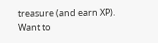treasure (and earn XP). Want to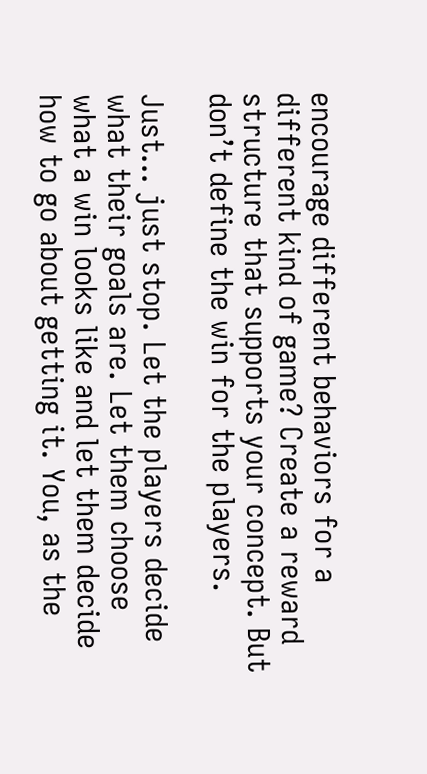encourage different behaviors for a different kind of game? Create a reward structure that supports your concept. But don’t define the win for the players.

Just… just stop. Let the players decide what their goals are. Let them choose what a win looks like and let them decide how to go about getting it. You, as the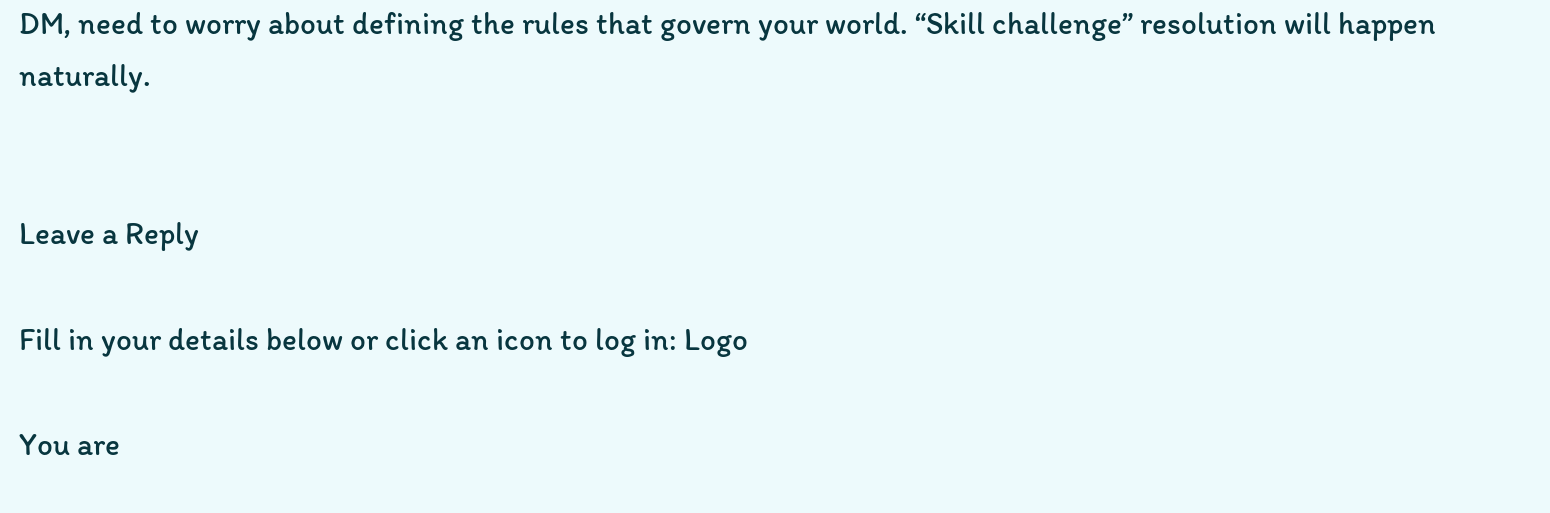DM, need to worry about defining the rules that govern your world. “Skill challenge” resolution will happen naturally.


Leave a Reply

Fill in your details below or click an icon to log in: Logo

You are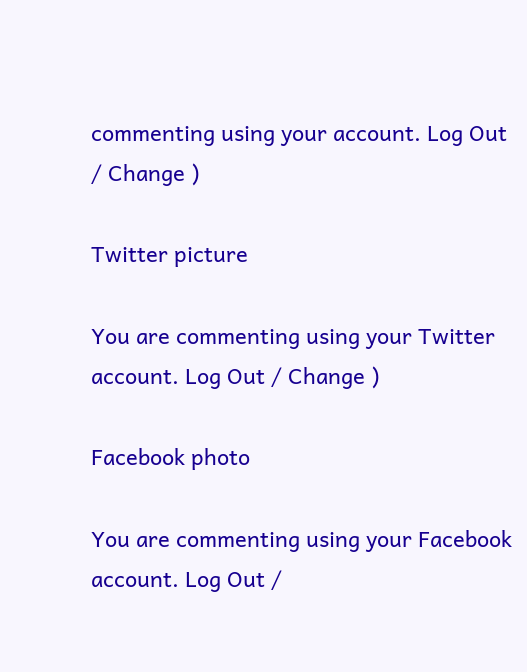commenting using your account. Log Out / Change )

Twitter picture

You are commenting using your Twitter account. Log Out / Change )

Facebook photo

You are commenting using your Facebook account. Log Out /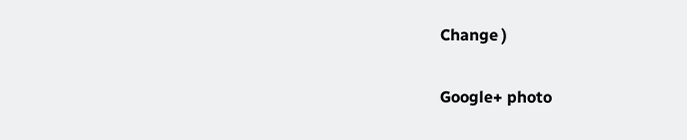Change )

Google+ photo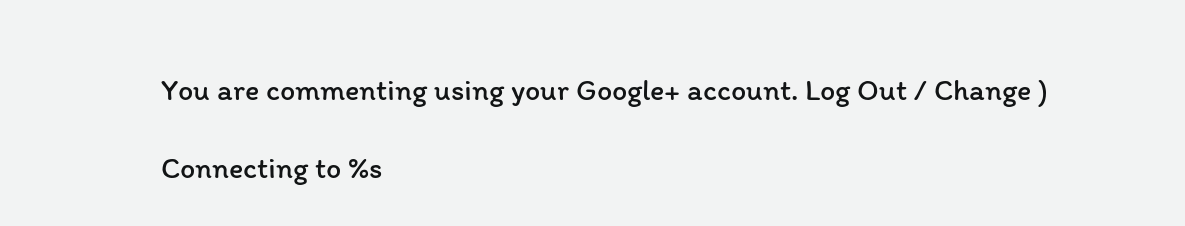You are commenting using your Google+ account. Log Out / Change )

Connecting to %s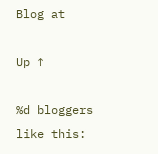Blog at

Up ↑

%d bloggers like this: